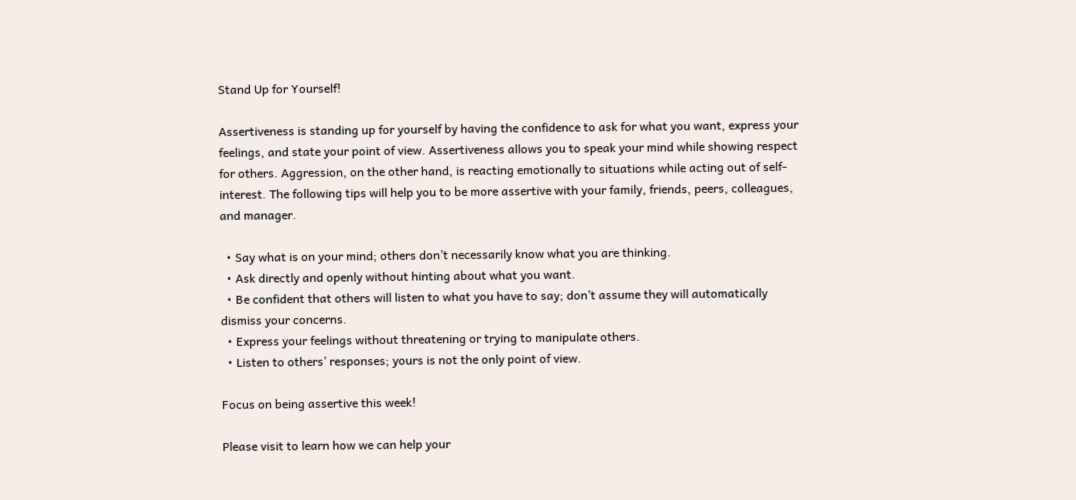Stand Up for Yourself!

Assertiveness is standing up for yourself by having the confidence to ask for what you want, express your feelings, and state your point of view. Assertiveness allows you to speak your mind while showing respect for others. Aggression, on the other hand, is reacting emotionally to situations while acting out of self-interest. The following tips will help you to be more assertive with your family, friends, peers, colleagues, and manager.

  • Say what is on your mind; others don’t necessarily know what you are thinking.
  • Ask directly and openly without hinting about what you want.
  • Be confident that others will listen to what you have to say; don’t assume they will automatically dismiss your concerns.
  • Express your feelings without threatening or trying to manipulate others.
  • Listen to others’ responses; yours is not the only point of view.

Focus on being assertive this week!

Please visit to learn how we can help your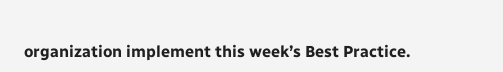organization implement this week’s Best Practice.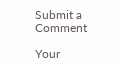Submit a Comment

Your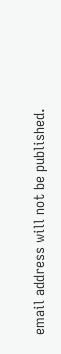email address will not be published.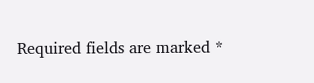Required fields are marked *